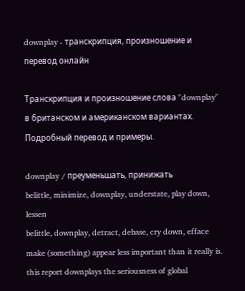downplay - транскрипция, произношение и перевод онлайн

Транскрипция и произношение слова "downplay" в британском и американском вариантах. Подробный перевод и примеры.

downplay / преуменьшать, принижать
belittle, minimize, downplay, understate, play down, lessen
belittle, downplay, detract, debase, cry down, efface
make (something) appear less important than it really is.
this report downplays the seriousness of global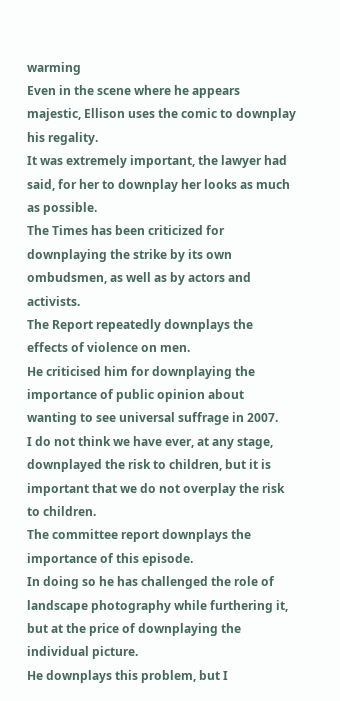warming
Even in the scene where he appears majestic, Ellison uses the comic to downplay his regality.
It was extremely important, the lawyer had said, for her to downplay her looks as much as possible.
The Times has been criticized for downplaying the strike by its own ombudsmen, as well as by actors and activists.
The Report repeatedly downplays the effects of violence on men.
He criticised him for downplaying the importance of public opinion about wanting to see universal suffrage in 2007.
I do not think we have ever, at any stage, downplayed the risk to children, but it is important that we do not overplay the risk to children.
The committee report downplays the importance of this episode.
In doing so he has challenged the role of landscape photography while furthering it, but at the price of downplaying the individual picture.
He downplays this problem, but I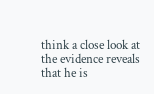think a close look at the evidence reveals that he is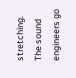stretching.
The sound engineers go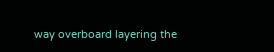way overboard layering the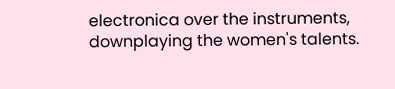electronica over the instruments, downplaying the women's talents.